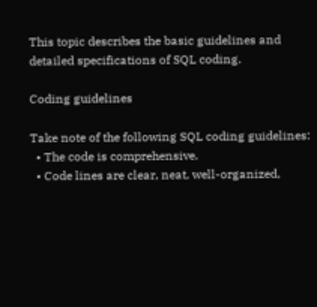This topic describes the basic guidelines and detailed specifications of SQL coding.

Coding guidelines

Take note of the following SQL coding guidelines:
  • The code is comprehensive.
  • Code lines are clear, neat, well-organized,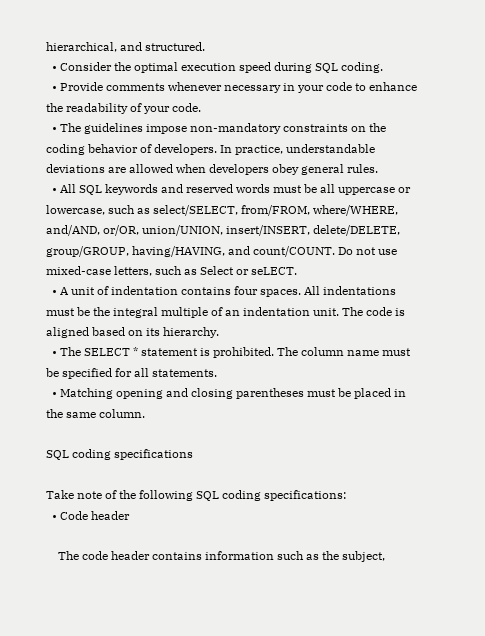hierarchical, and structured.
  • Consider the optimal execution speed during SQL coding.
  • Provide comments whenever necessary in your code to enhance the readability of your code.
  • The guidelines impose non-mandatory constraints on the coding behavior of developers. In practice, understandable deviations are allowed when developers obey general rules.
  • All SQL keywords and reserved words must be all uppercase or lowercase, such as select/SELECT, from/FROM, where/WHERE, and/AND, or/OR, union/UNION, insert/INSERT, delete/DELETE, group/GROUP, having/HAVING, and count/COUNT. Do not use mixed-case letters, such as Select or seLECT.
  • A unit of indentation contains four spaces. All indentations must be the integral multiple of an indentation unit. The code is aligned based on its hierarchy.
  • The SELECT * statement is prohibited. The column name must be specified for all statements.
  • Matching opening and closing parentheses must be placed in the same column.

SQL coding specifications

Take note of the following SQL coding specifications:
  • Code header

    The code header contains information such as the subject,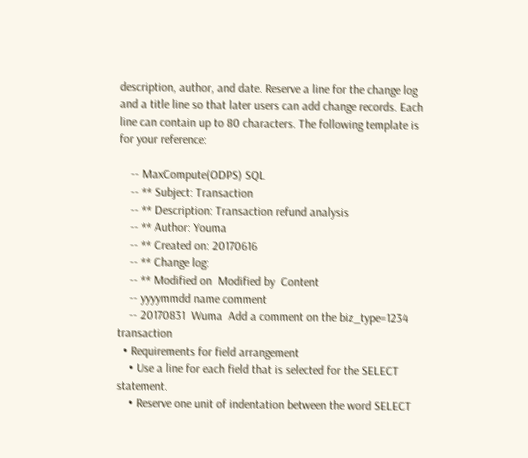description, author, and date. Reserve a line for the change log and a title line so that later users can add change records. Each line can contain up to 80 characters. The following template is for your reference:

    -- MaxCompute(ODPS) SQL
    -- ** Subject: Transaction
    -- ** Description: Transaction refund analysis
    -- ** Author: Youma
    -- ** Created on: 20170616
    -- ** Change log:
    -- ** Modified on  Modified by  Content
    -- yyyymmdd name comment
    -- 20170831  Wuma  Add a comment on the biz_type=1234 transaction
  • Requirements for field arrangement
    • Use a line for each field that is selected for the SELECT statement.
    • Reserve one unit of indentation between the word SELECT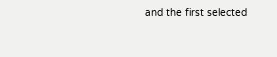and the first selected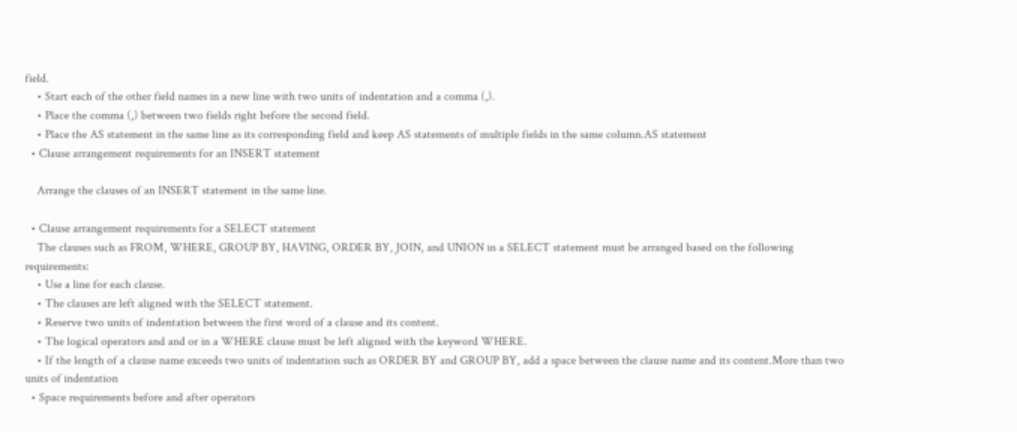field.
    • Start each of the other field names in a new line with two units of indentation and a comma (,).
    • Place the comma (,) between two fields right before the second field.
    • Place the AS statement in the same line as its corresponding field and keep AS statements of multiple fields in the same column.AS statement
  • Clause arrangement requirements for an INSERT statement

    Arrange the clauses of an INSERT statement in the same line.

  • Clause arrangement requirements for a SELECT statement
    The clauses such as FROM, WHERE, GROUP BY, HAVING, ORDER BY, JOIN, and UNION in a SELECT statement must be arranged based on the following requirements:
    • Use a line for each clause.
    • The clauses are left aligned with the SELECT statement.
    • Reserve two units of indentation between the first word of a clause and its content.
    • The logical operators and and or in a WHERE clause must be left aligned with the keyword WHERE.
    • If the length of a clause name exceeds two units of indentation such as ORDER BY and GROUP BY, add a space between the clause name and its content.More than two units of indentation
  • Space requirements before and after operators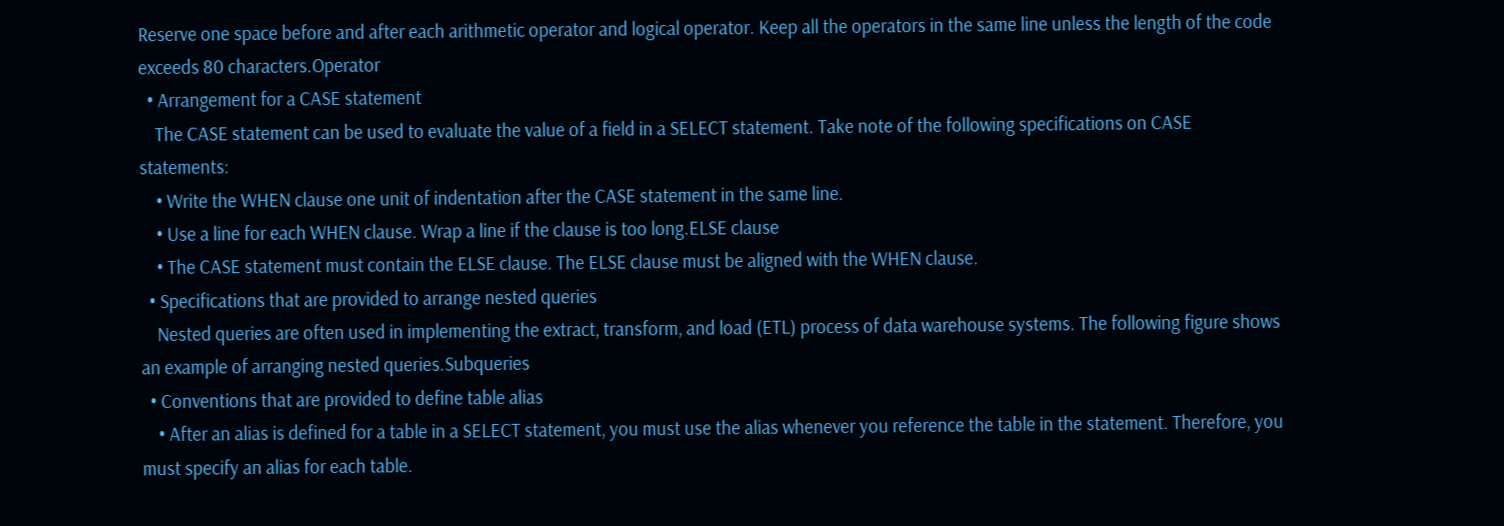Reserve one space before and after each arithmetic operator and logical operator. Keep all the operators in the same line unless the length of the code exceeds 80 characters.Operator
  • Arrangement for a CASE statement
    The CASE statement can be used to evaluate the value of a field in a SELECT statement. Take note of the following specifications on CASE statements:
    • Write the WHEN clause one unit of indentation after the CASE statement in the same line.
    • Use a line for each WHEN clause. Wrap a line if the clause is too long.ELSE clause
    • The CASE statement must contain the ELSE clause. The ELSE clause must be aligned with the WHEN clause.
  • Specifications that are provided to arrange nested queries
    Nested queries are often used in implementing the extract, transform, and load (ETL) process of data warehouse systems. The following figure shows an example of arranging nested queries.Subqueries
  • Conventions that are provided to define table alias
    • After an alias is defined for a table in a SELECT statement, you must use the alias whenever you reference the table in the statement. Therefore, you must specify an alias for each table.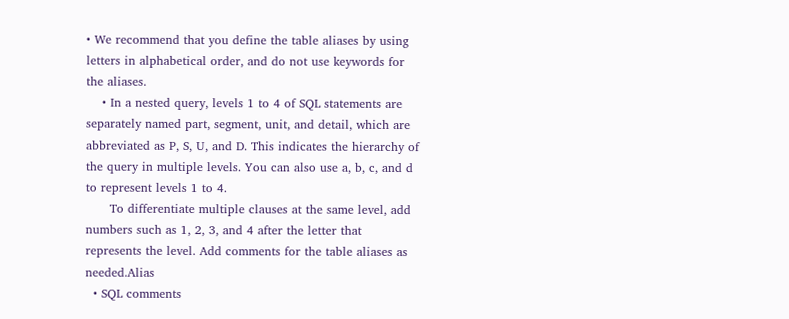• We recommend that you define the table aliases by using letters in alphabetical order, and do not use keywords for the aliases.
    • In a nested query, levels 1 to 4 of SQL statements are separately named part, segment, unit, and detail, which are abbreviated as P, S, U, and D. This indicates the hierarchy of the query in multiple levels. You can also use a, b, c, and d to represent levels 1 to 4.
      To differentiate multiple clauses at the same level, add numbers such as 1, 2, 3, and 4 after the letter that represents the level. Add comments for the table aliases as needed.Alias
  • SQL comments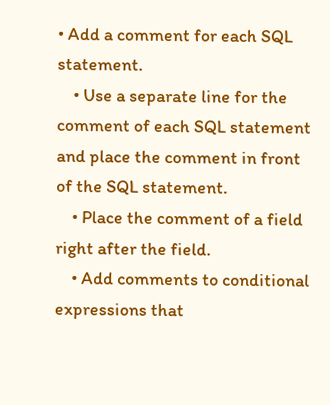• Add a comment for each SQL statement.
    • Use a separate line for the comment of each SQL statement and place the comment in front of the SQL statement.
    • Place the comment of a field right after the field.
    • Add comments to conditional expressions that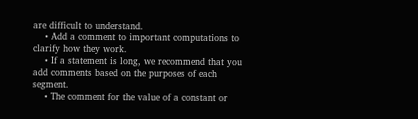are difficult to understand.
    • Add a comment to important computations to clarify how they work.
    • If a statement is long, we recommend that you add comments based on the purposes of each segment.
    • The comment for the value of a constant or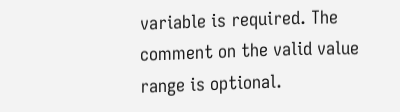variable is required. The comment on the valid value range is optional.